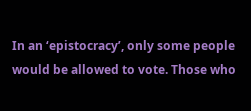In an ‘epistocracy’, only some people would be allowed to vote. Those who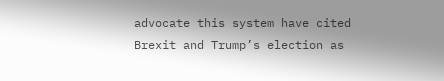advocate this system have cited Brexit and Trump’s election as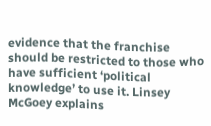evidence that the franchise should be restricted to those who have sufficient ‘political knowledge’ to use it. Linsey McGoey explains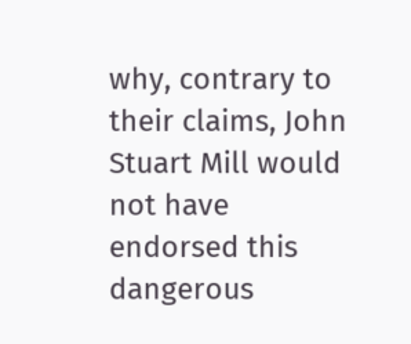why, contrary to their claims, John Stuart Mill would not have endorsed this dangerous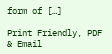form of […]

Print Friendly, PDF & Email